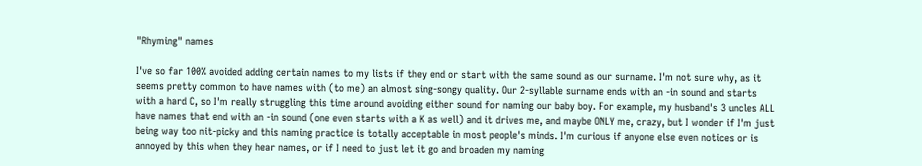"Rhyming" names

I've so far 100% avoided adding certain names to my lists if they end or start with the same sound as our surname. I'm not sure why, as it seems pretty common to have names with (to me) an almost sing-songy quality. Our 2-syllable surname ends with an -in sound and starts with a hard C, so I'm really struggling this time around avoiding either sound for naming our baby boy. For example, my husband's 3 uncles ALL have names that end with an -in sound (one even starts with a K as well) and it drives me, and maybe ONLY me, crazy, but I wonder if I'm just being way too nit-picky and this naming practice is totally acceptable in most people's minds. I'm curious if anyone else even notices or is annoyed by this when they hear names, or if I need to just let it go and broaden my naming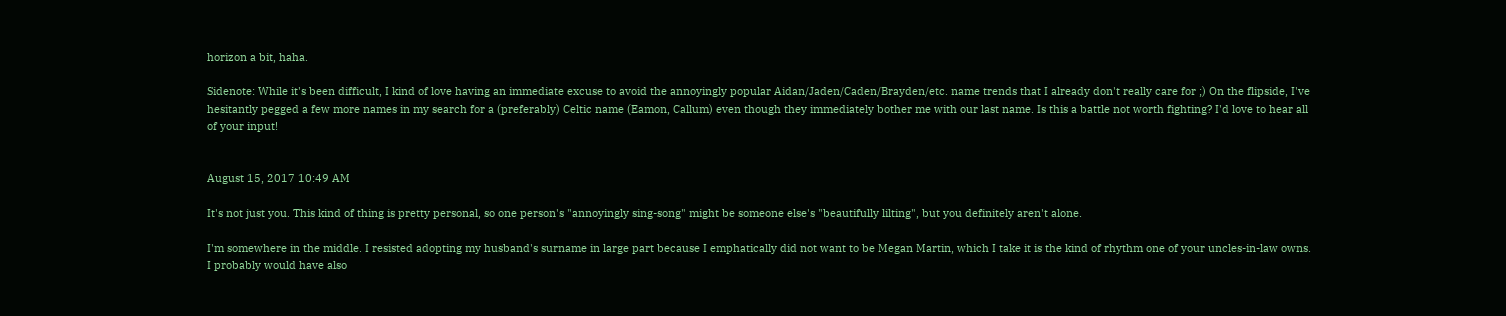horizon a bit, haha.

Sidenote: While it's been difficult, I kind of love having an immediate excuse to avoid the annoyingly popular Aidan/Jaden/Caden/Brayden/etc. name trends that I already don't really care for ;) On the flipside, I've hesitantly pegged a few more names in my search for a (preferably) Celtic name (Eamon, Callum) even though they immediately bother me with our last name. Is this a battle not worth fighting? I'd love to hear all of your input!


August 15, 2017 10:49 AM

It's not just you. This kind of thing is pretty personal, so one person's "annoyingly sing-song" might be someone else's "beautifully lilting", but you definitely aren't alone.

I'm somewhere in the middle. I resisted adopting my husband's surname in large part because I emphatically did not want to be Megan Martin, which I take it is the kind of rhythm one of your uncles-in-law owns. I probably would have also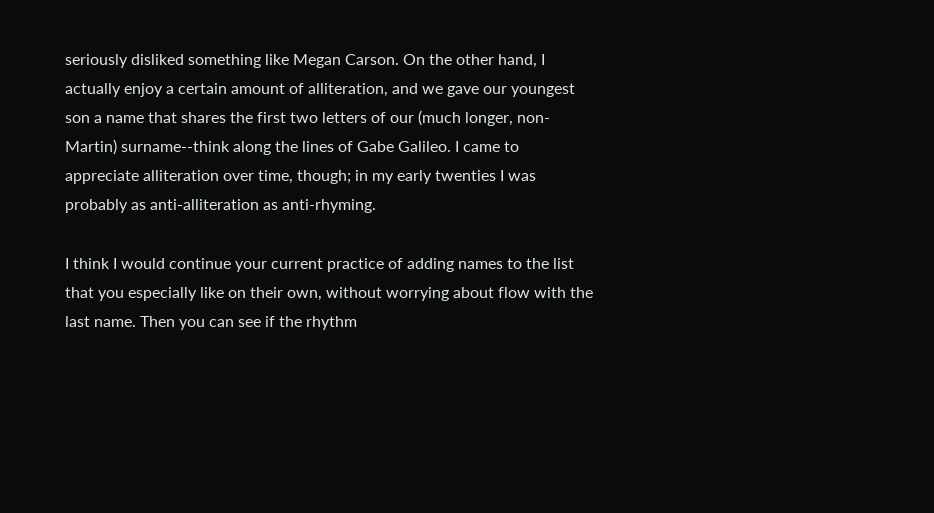seriously disliked something like Megan Carson. On the other hand, I actually enjoy a certain amount of alliteration, and we gave our youngest son a name that shares the first two letters of our (much longer, non-Martin) surname--think along the lines of Gabe Galileo. I came to appreciate alliteration over time, though; in my early twenties I was probably as anti-alliteration as anti-rhyming.

I think I would continue your current practice of adding names to the list that you especially like on their own, without worrying about flow with the last name. Then you can see if the rhythm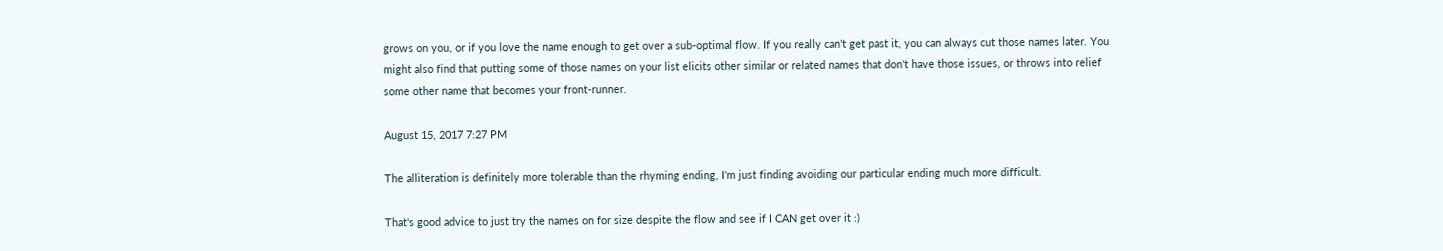grows on you, or if you love the name enough to get over a sub-optimal flow. If you really can't get past it, you can always cut those names later. You might also find that putting some of those names on your list elicits other similar or related names that don't have those issues, or throws into relief some other name that becomes your front-runner.

August 15, 2017 7:27 PM

The alliteration is definitely more tolerable than the rhyming ending, I'm just finding avoiding our particular ending much more difficult.

That's good advice to just try the names on for size despite the flow and see if I CAN get over it :)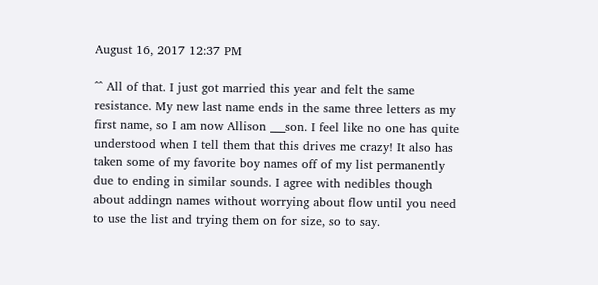August 16, 2017 12:37 PM

^^ All of that. I just got married this year and felt the same resistance. My new last name ends in the same three letters as my first name, so I am now Allison ___son. I feel like no one has quite understood when I tell them that this drives me crazy! It also has taken some of my favorite boy names off of my list permanently due to ending in similar sounds. I agree with nedibles though about addingn names without worrying about flow until you need to use the list and trying them on for size, so to say.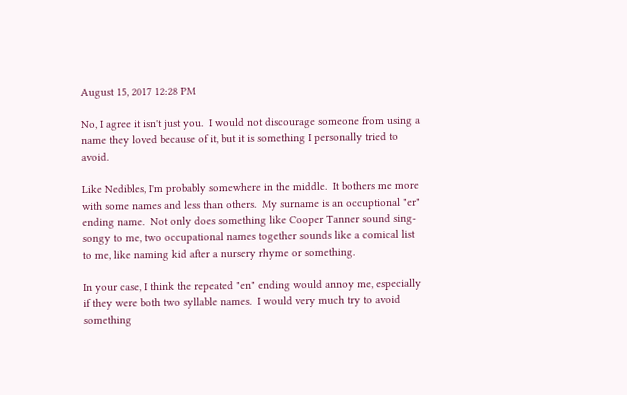August 15, 2017 12:28 PM

No, I agree it isn't just you.  I would not discourage someone from using a name they loved because of it, but it is something I personally tried to avoid.

Like Nedibles, I'm probably somewhere in the middle.  It bothers me more with some names and less than others.  My surname is an occuptional "er" ending name.  Not only does something like Cooper Tanner sound sing-songy to me, two occupational names together sounds like a comical list to me, like naming kid after a nursery rhyme or something.

In your case, I think the repeated "en" ending would annoy me, especially if they were both two syllable names.  I would very much try to avoid something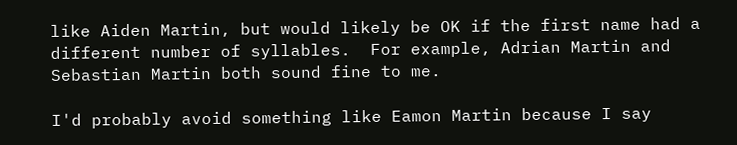like Aiden Martin, but would likely be OK if the first name had a different number of syllables.  For example, Adrian Martin and Sebastian Martin both sound fine to me.

I'd probably avoid something like Eamon Martin because I say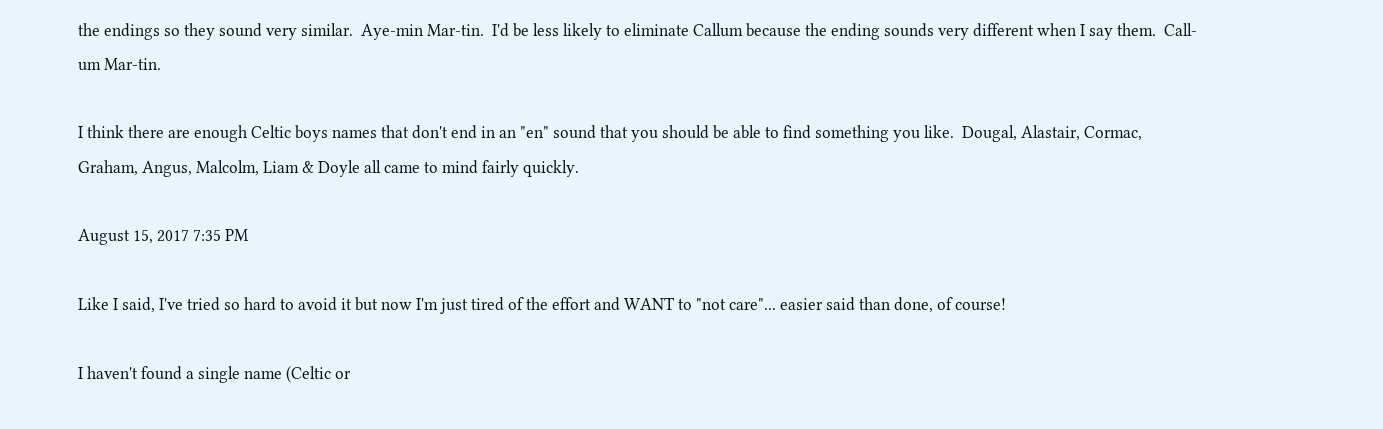the endings so they sound very similar.  Aye-min Mar-tin.  I'd be less likely to eliminate Callum because the ending sounds very different when I say them.  Call-um Mar-tin.

I think there are enough Celtic boys names that don't end in an "en" sound that you should be able to find something you like.  Dougal, Alastair, Cormac, Graham, Angus, Malcolm, Liam & Doyle all came to mind fairly quickly.

August 15, 2017 7:35 PM

Like I said, I've tried so hard to avoid it but now I'm just tired of the effort and WANT to "not care"... easier said than done, of course!

I haven't found a single name (Celtic or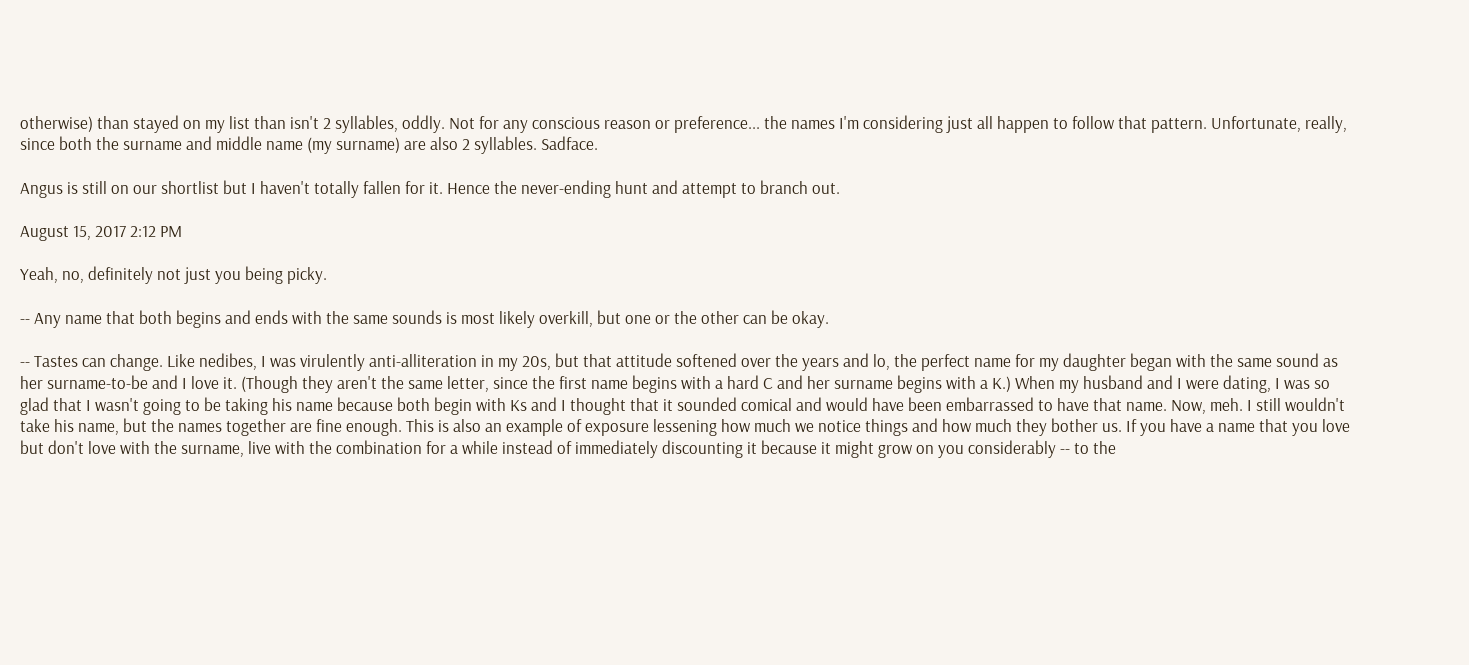otherwise) than stayed on my list than isn't 2 syllables, oddly. Not for any conscious reason or preference... the names I'm considering just all happen to follow that pattern. Unfortunate, really, since both the surname and middle name (my surname) are also 2 syllables. Sadface.

Angus is still on our shortlist but I haven't totally fallen for it. Hence the never-ending hunt and attempt to branch out.

August 15, 2017 2:12 PM

Yeah, no, definitely not just you being picky.

-- Any name that both begins and ends with the same sounds is most likely overkill, but one or the other can be okay.

-- Tastes can change. Like nedibes, I was virulently anti-alliteration in my 20s, but that attitude softened over the years and lo, the perfect name for my daughter began with the same sound as her surname-to-be and I love it. (Though they aren't the same letter, since the first name begins with a hard C and her surname begins with a K.) When my husband and I were dating, I was so glad that I wasn't going to be taking his name because both begin with Ks and I thought that it sounded comical and would have been embarrassed to have that name. Now, meh. I still wouldn't take his name, but the names together are fine enough. This is also an example of exposure lessening how much we notice things and how much they bother us. If you have a name that you love but don't love with the surname, live with the combination for a while instead of immediately discounting it because it might grow on you considerably -- to the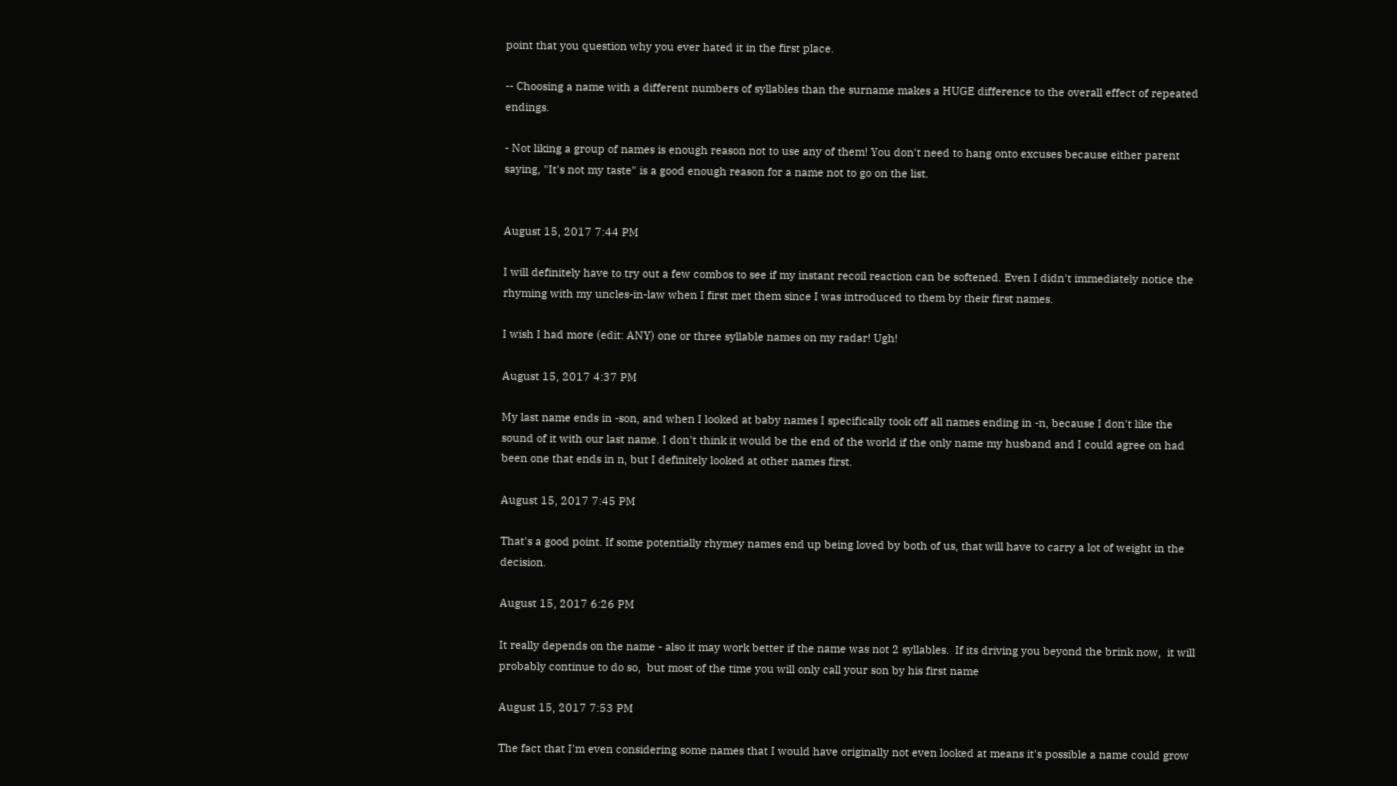point that you question why you ever hated it in the first place.

-- Choosing a name with a different numbers of syllables than the surname makes a HUGE difference to the overall effect of repeated endings.

- Not liking a group of names is enough reason not to use any of them! You don't need to hang onto excuses because either parent saying, "It's not my taste" is a good enough reason for a name not to go on the list.


August 15, 2017 7:44 PM

I will definitely have to try out a few combos to see if my instant recoil reaction can be softened. Even I didn't immediately notice the rhyming with my uncles-in-law when I first met them since I was introduced to them by their first names.

I wish I had more (edit: ANY) one or three syllable names on my radar! Ugh!

August 15, 2017 4:37 PM

My last name ends in -son, and when I looked at baby names I specifically took off all names ending in -n, because I don't like the sound of it with our last name. I don't think it would be the end of the world if the only name my husband and I could agree on had been one that ends in n, but I definitely looked at other names first.

August 15, 2017 7:45 PM

That's a good point. If some potentially rhymey names end up being loved by both of us, that will have to carry a lot of weight in the decision.

August 15, 2017 6:26 PM

It really depends on the name - also it may work better if the name was not 2 syllables.  If its driving you beyond the brink now,  it will probably continue to do so,  but most of the time you will only call your son by his first name

August 15, 2017 7:53 PM

The fact that I'm even considering some names that I would have originally not even looked at means it's possible a name could grow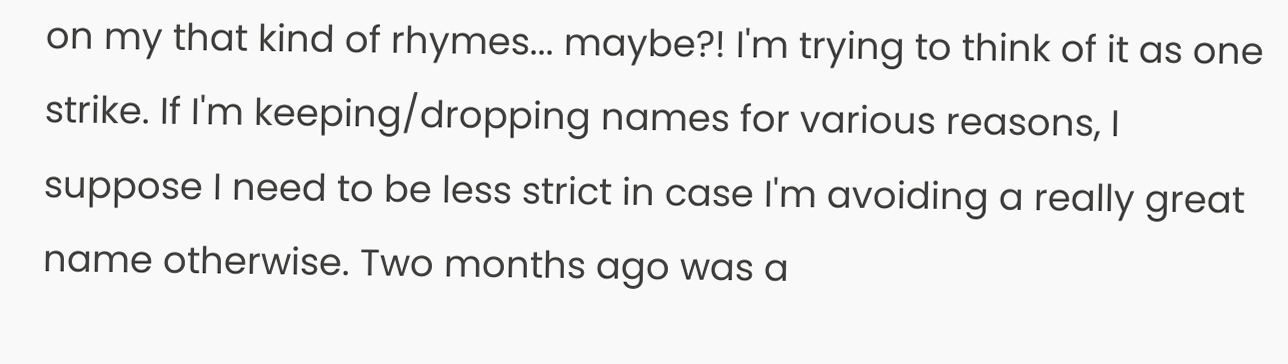on my that kind of rhymes... maybe?! I'm trying to think of it as one strike. If I'm keeping/dropping names for various reasons, I suppose I need to be less strict in case I'm avoiding a really great name otherwise. Two months ago was a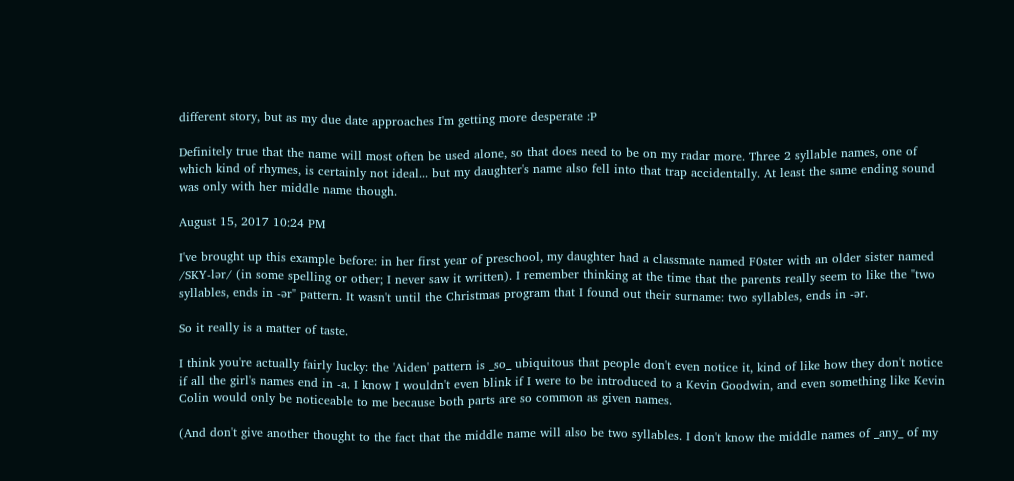different story, but as my due date approaches I'm getting more desperate :P

Definitely true that the name will most often be used alone, so that does need to be on my radar more. Three 2 syllable names, one of which kind of rhymes, is certainly not ideal... but my daughter's name also fell into that trap accidentally. At least the same ending sound was only with her middle name though.

August 15, 2017 10:24 PM

I've brought up this example before: in her first year of preschool, my daughter had a classmate named F0ster with an older sister named /SKY-lər/ (in some spelling or other; I never saw it written). I remember thinking at the time that the parents really seem to like the "two syllables, ends in -ər" pattern. It wasn't until the Christmas program that I found out their surname: two syllables, ends in -ər.

So it really is a matter of taste.

I think you're actually fairly lucky: the 'Aiden' pattern is _so_ ubiquitous that people don't even notice it, kind of like how they don't notice if all the girl's names end in -a. I know I wouldn't even blink if I were to be introduced to a Kevin Goodwin, and even something like Kevin Colin would only be noticeable to me because both parts are so common as given names.

(And don't give another thought to the fact that the middle name will also be two syllables. I don't know the middle names of _any_ of my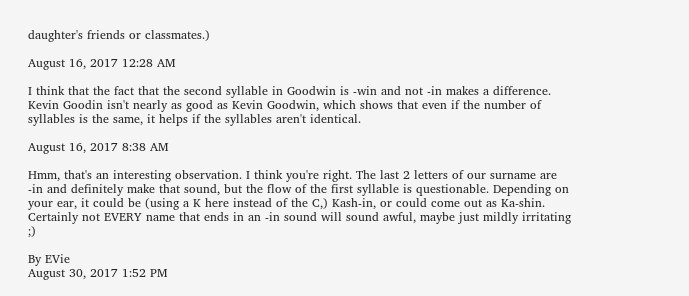daughter's friends or classmates.)

August 16, 2017 12:28 AM

I think that the fact that the second syllable in Goodwin is -win and not -in makes a difference. Kevin Goodin isn't nearly as good as Kevin Goodwin, which shows that even if the number of syllables is the same, it helps if the syllables aren't identical.

August 16, 2017 8:38 AM

Hmm, that's an interesting observation. I think you're right. The last 2 letters of our surname are -in and definitely make that sound, but the flow of the first syllable is questionable. Depending on your ear, it could be (using a K here instead of the C,) Kash-in, or could come out as Ka-shin. Certainly not EVERY name that ends in an -in sound will sound awful, maybe just mildly irritating ;)

By EVie
August 30, 2017 1:52 PM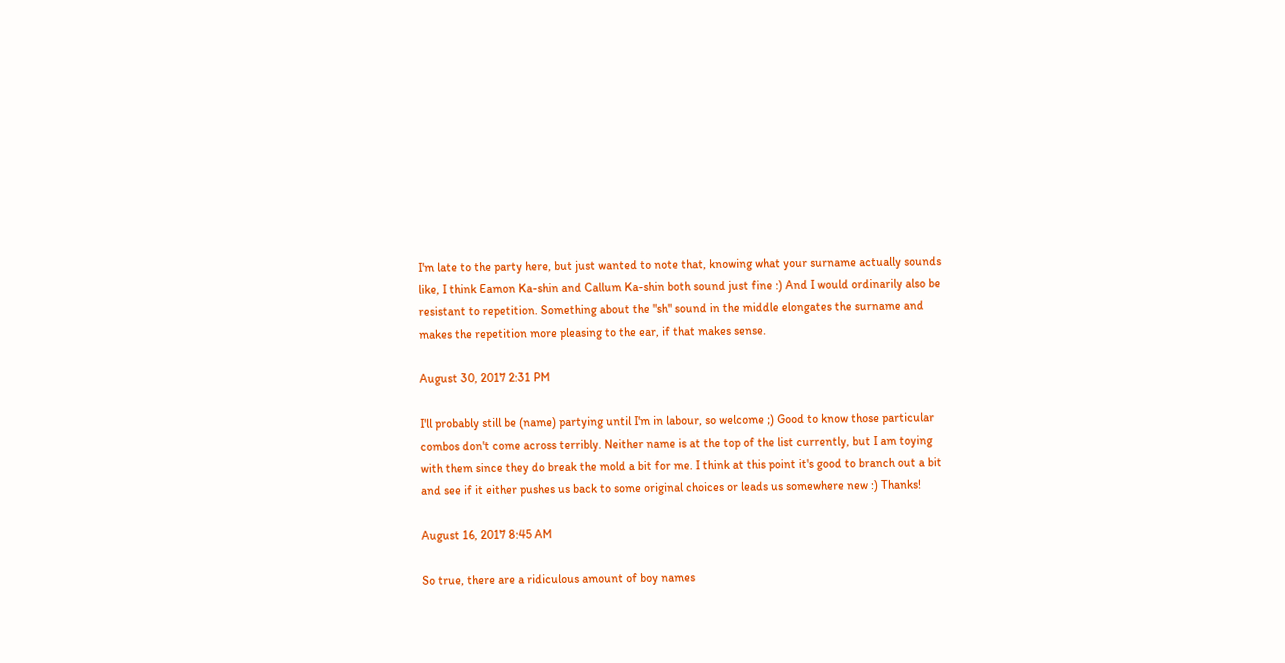I'm late to the party here, but just wanted to note that, knowing what your surname actually sounds like, I think Eamon Ka-shin and Callum Ka-shin both sound just fine :) And I would ordinarily also be resistant to repetition. Something about the "sh" sound in the middle elongates the surname and makes the repetition more pleasing to the ear, if that makes sense.

August 30, 2017 2:31 PM

I'll probably still be (name) partying until I'm in labour, so welcome ;) Good to know those particular combos don't come across terribly. Neither name is at the top of the list currently, but I am toying with them since they do break the mold a bit for me. I think at this point it's good to branch out a bit and see if it either pushes us back to some original choices or leads us somewhere new :) Thanks!

August 16, 2017 8:45 AM

So true, there are a ridiculous amount of boy names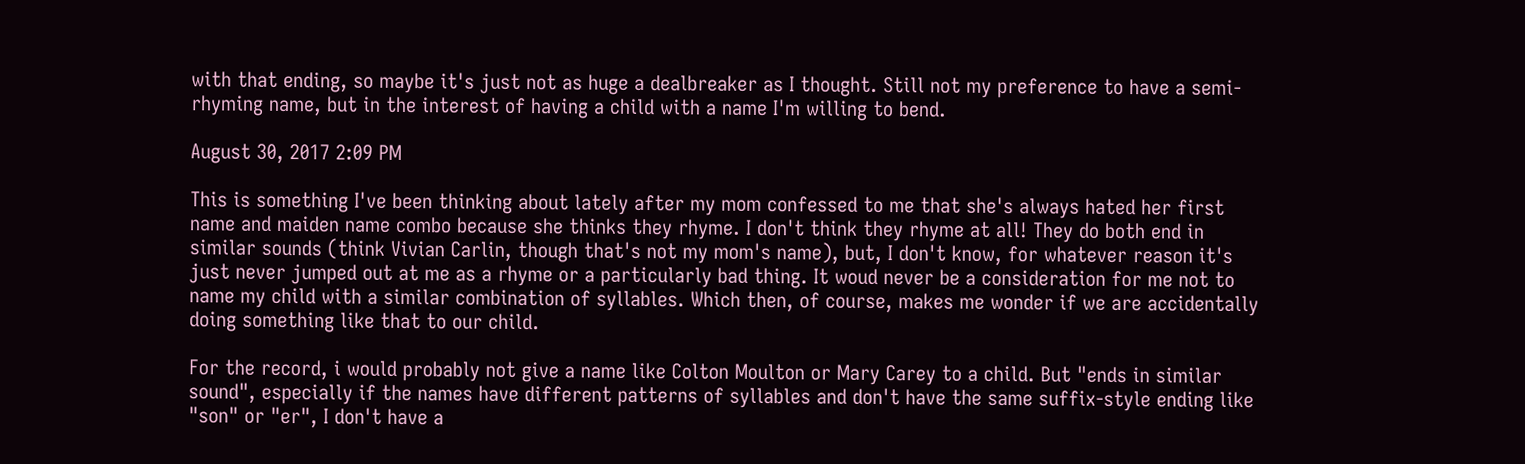with that ending, so maybe it's just not as huge a dealbreaker as I thought. Still not my preference to have a semi-rhyming name, but in the interest of having a child with a name I'm willing to bend.

August 30, 2017 2:09 PM

This is something I've been thinking about lately after my mom confessed to me that she's always hated her first name and maiden name combo because she thinks they rhyme. I don't think they rhyme at all! They do both end in similar sounds (think Vivian Carlin, though that's not my mom's name), but, I don't know, for whatever reason it's just never jumped out at me as a rhyme or a particularly bad thing. It woud never be a consideration for me not to name my child with a similar combination of syllables. Which then, of course, makes me wonder if we are accidentally doing something like that to our child.

For the record, i would probably not give a name like Colton Moulton or Mary Carey to a child. But "ends in similar sound", especially if the names have different patterns of syllables and don't have the same suffix-style ending like "son" or "er", I don't have a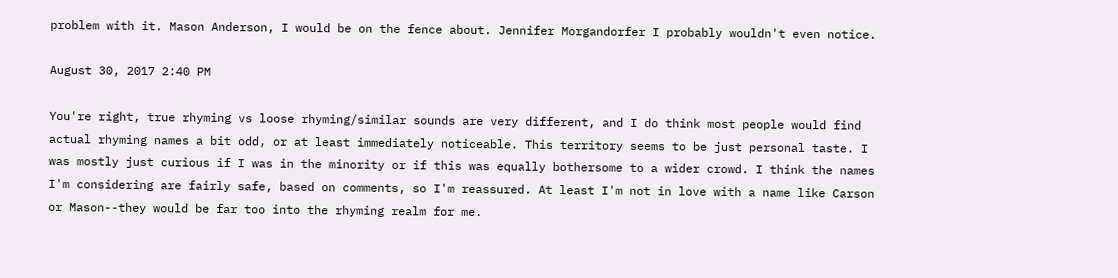problem with it. Mason Anderson, I would be on the fence about. Jennifer Morgandorfer I probably wouldn't even notice.

August 30, 2017 2:40 PM

You're right, true rhyming vs loose rhyming/similar sounds are very different, and I do think most people would find actual rhyming names a bit odd, or at least immediately noticeable. This territory seems to be just personal taste. I was mostly just curious if I was in the minority or if this was equally bothersome to a wider crowd. I think the names I'm considering are fairly safe, based on comments, so I'm reassured. At least I'm not in love with a name like Carson or Mason--they would be far too into the rhyming realm for me.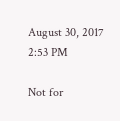August 30, 2017 2:53 PM

Not for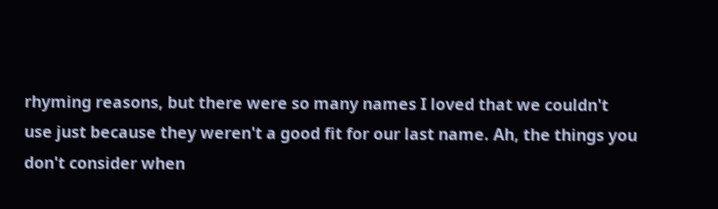rhyming reasons, but there were so many names I loved that we couldn't use just because they weren't a good fit for our last name. Ah, the things you don't consider when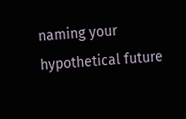naming your hypothetical future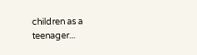children as a teenager...